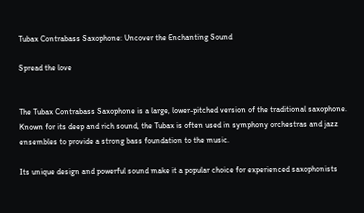Tubax Contrabass Saxophone: Uncover the Enchanting Sound

Spread the love


The Tubax Contrabass Saxophone is a large, lower-pitched version of the traditional saxophone. Known for its deep and rich sound, the Tubax is often used in symphony orchestras and jazz ensembles to provide a strong bass foundation to the music.

Its unique design and powerful sound make it a popular choice for experienced saxophonists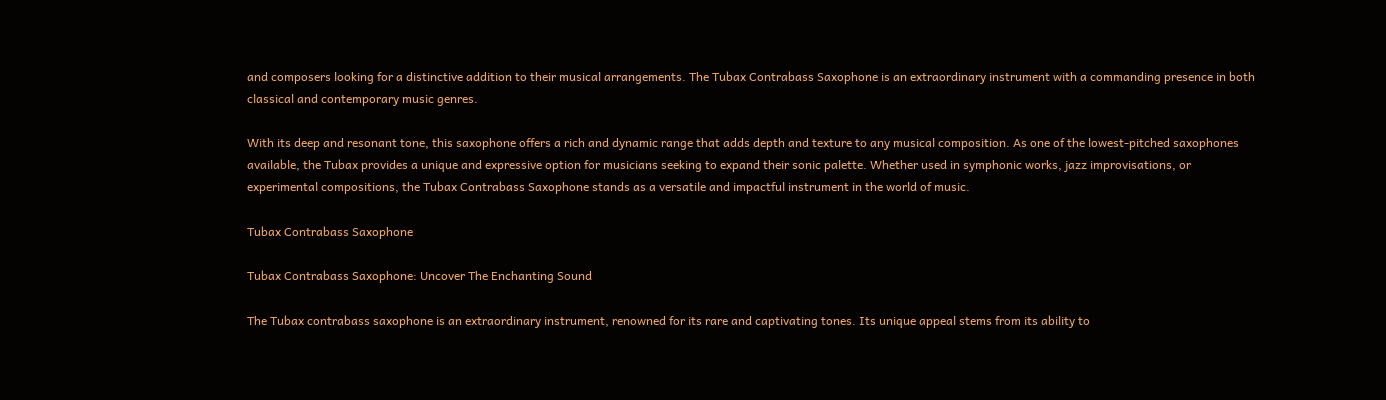and composers looking for a distinctive addition to their musical arrangements. The Tubax Contrabass Saxophone is an extraordinary instrument with a commanding presence in both classical and contemporary music genres.

With its deep and resonant tone, this saxophone offers a rich and dynamic range that adds depth and texture to any musical composition. As one of the lowest-pitched saxophones available, the Tubax provides a unique and expressive option for musicians seeking to expand their sonic palette. Whether used in symphonic works, jazz improvisations, or experimental compositions, the Tubax Contrabass Saxophone stands as a versatile and impactful instrument in the world of music.

Tubax Contrabass Saxophone

Tubax Contrabass Saxophone: Uncover The Enchanting Sound

The Tubax contrabass saxophone is an extraordinary instrument, renowned for its rare and captivating tones. Its unique appeal stems from its ability to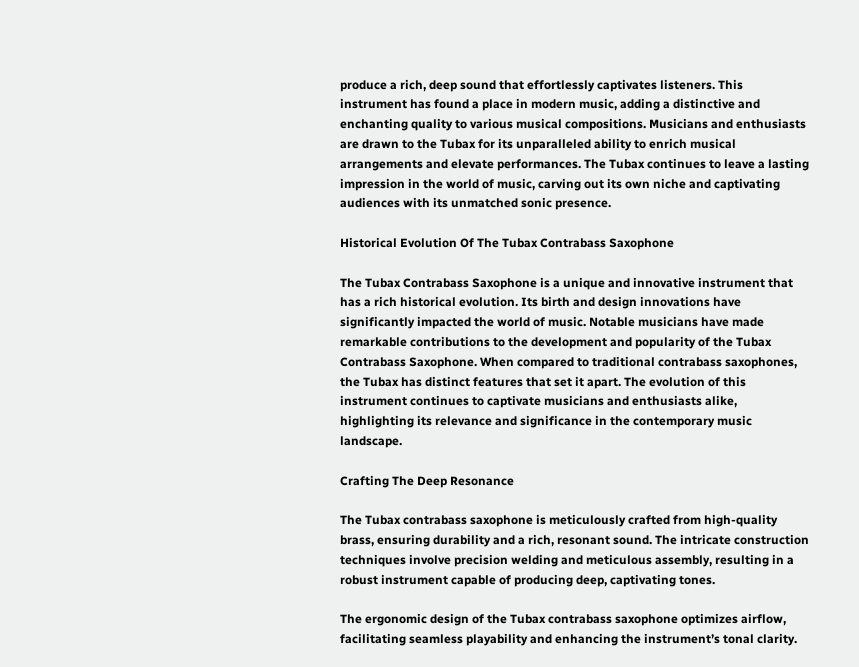produce a rich, deep sound that effortlessly captivates listeners. This instrument has found a place in modern music, adding a distinctive and enchanting quality to various musical compositions. Musicians and enthusiasts are drawn to the Tubax for its unparalleled ability to enrich musical arrangements and elevate performances. The Tubax continues to leave a lasting impression in the world of music, carving out its own niche and captivating audiences with its unmatched sonic presence.

Historical Evolution Of The Tubax Contrabass Saxophone

The Tubax Contrabass Saxophone is a unique and innovative instrument that has a rich historical evolution. Its birth and design innovations have significantly impacted the world of music. Notable musicians have made remarkable contributions to the development and popularity of the Tubax Contrabass Saxophone. When compared to traditional contrabass saxophones, the Tubax has distinct features that set it apart. The evolution of this instrument continues to captivate musicians and enthusiasts alike, highlighting its relevance and significance in the contemporary music landscape.

Crafting The Deep Resonance

The Tubax contrabass saxophone is meticulously crafted from high-quality brass, ensuring durability and a rich, resonant sound. The intricate construction techniques involve precision welding and meticulous assembly, resulting in a robust instrument capable of producing deep, captivating tones.

The ergonomic design of the Tubax contrabass saxophone optimizes airflow, facilitating seamless playability and enhancing the instrument’s tonal clarity.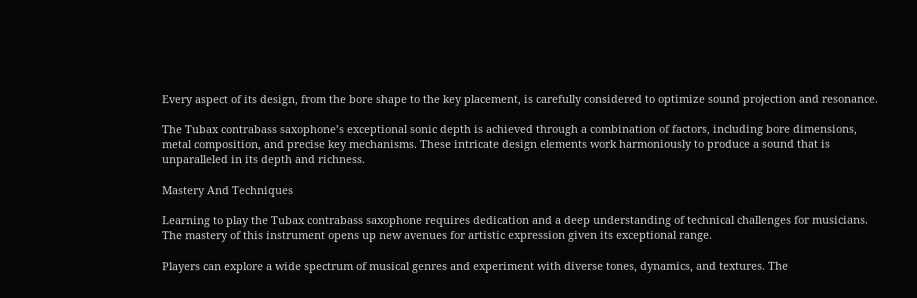Every aspect of its design, from the bore shape to the key placement, is carefully considered to optimize sound projection and resonance.

The Tubax contrabass saxophone’s exceptional sonic depth is achieved through a combination of factors, including bore dimensions, metal composition, and precise key mechanisms. These intricate design elements work harmoniously to produce a sound that is unparalleled in its depth and richness.

Mastery And Techniques

Learning to play the Tubax contrabass saxophone requires dedication and a deep understanding of technical challenges for musicians. The mastery of this instrument opens up new avenues for artistic expression given its exceptional range.

Players can explore a wide spectrum of musical genres and experiment with diverse tones, dynamics, and textures. The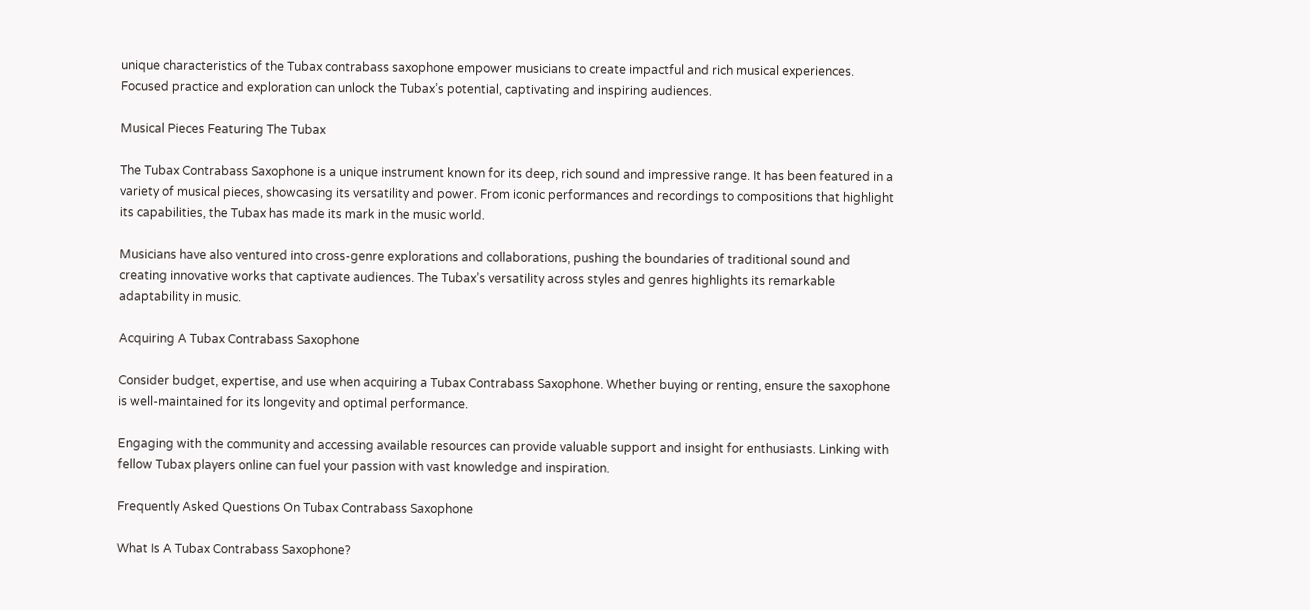unique characteristics of the Tubax contrabass saxophone empower musicians to create impactful and rich musical experiences. Focused practice and exploration can unlock the Tubax’s potential, captivating and inspiring audiences.

Musical Pieces Featuring The Tubax

The Tubax Contrabass Saxophone is a unique instrument known for its deep, rich sound and impressive range. It has been featured in a variety of musical pieces, showcasing its versatility and power. From iconic performances and recordings to compositions that highlight its capabilities, the Tubax has made its mark in the music world.

Musicians have also ventured into cross-genre explorations and collaborations, pushing the boundaries of traditional sound and creating innovative works that captivate audiences. The Tubax’s versatility across styles and genres highlights its remarkable adaptability in music.

Acquiring A Tubax Contrabass Saxophone

Consider budget, expertise, and use when acquiring a Tubax Contrabass Saxophone. Whether buying or renting, ensure the saxophone is well-maintained for its longevity and optimal performance.

Engaging with the community and accessing available resources can provide valuable support and insight for enthusiasts. Linking with fellow Tubax players online can fuel your passion with vast knowledge and inspiration.

Frequently Asked Questions On Tubax Contrabass Saxophone

What Is A Tubax Contrabass Saxophone?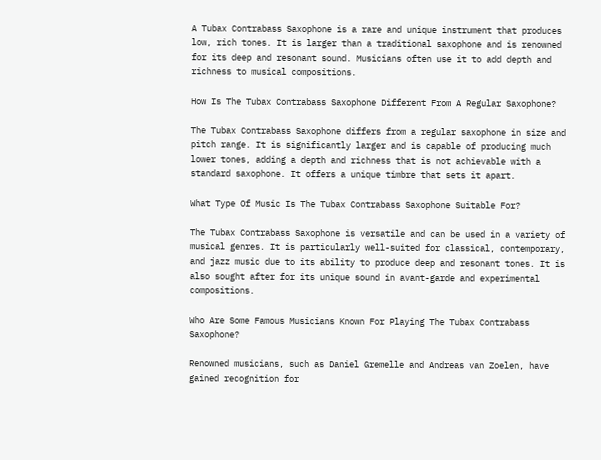A Tubax Contrabass Saxophone is a rare and unique instrument that produces low, rich tones. It is larger than a traditional saxophone and is renowned for its deep and resonant sound. Musicians often use it to add depth and richness to musical compositions.

How Is The Tubax Contrabass Saxophone Different From A Regular Saxophone?

The Tubax Contrabass Saxophone differs from a regular saxophone in size and pitch range. It is significantly larger and is capable of producing much lower tones, adding a depth and richness that is not achievable with a standard saxophone. It offers a unique timbre that sets it apart.

What Type Of Music Is The Tubax Contrabass Saxophone Suitable For?

The Tubax Contrabass Saxophone is versatile and can be used in a variety of musical genres. It is particularly well-suited for classical, contemporary, and jazz music due to its ability to produce deep and resonant tones. It is also sought after for its unique sound in avant-garde and experimental compositions.

Who Are Some Famous Musicians Known For Playing The Tubax Contrabass Saxophone?

Renowned musicians, such as Daniel Gremelle and Andreas van Zoelen, have gained recognition for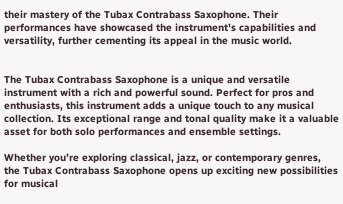their mastery of the Tubax Contrabass Saxophone. Their performances have showcased the instrument’s capabilities and versatility, further cementing its appeal in the music world.


The Tubax Contrabass Saxophone is a unique and versatile instrument with a rich and powerful sound. Perfect for pros and enthusiasts, this instrument adds a unique touch to any musical collection. Its exceptional range and tonal quality make it a valuable asset for both solo performances and ensemble settings.

Whether you’re exploring classical, jazz, or contemporary genres, the Tubax Contrabass Saxophone opens up exciting new possibilities for musical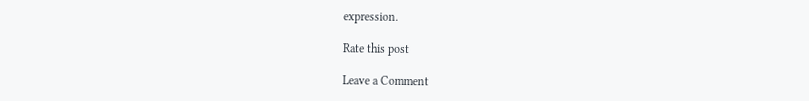expression.

Rate this post

Leave a Comment